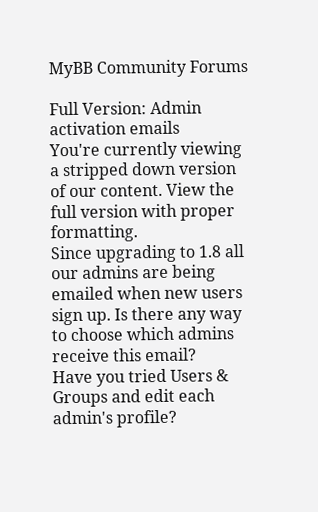MyBB Community Forums

Full Version: Admin activation emails
You're currently viewing a stripped down version of our content. View the full version with proper formatting.
Since upgrading to 1.8 all our admins are being emailed when new users sign up. Is there any way to choose which admins receive this email?
Have you tried Users & Groups and edit each admin's profile?